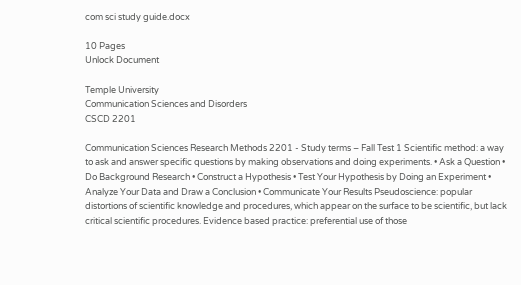com sci study guide.docx

10 Pages
Unlock Document

Temple University
Communication Sciences and Disorders
CSCD 2201

Communication Sciences Research Methods 2201 - Study terms – Fall Test 1 Scientific method: a way to ask and answer specific questions by making observations and doing experiments. • Ask a Question • Do Background Research • Construct a Hypothesis • Test Your Hypothesis by Doing an Experiment • Analyze Your Data and Draw a Conclusion • Communicate Your Results Pseudoscience: popular distortions of scientific knowledge and procedures, which appear on the surface to be scientific, but lack critical scientific procedures. Evidence based practice: preferential use of those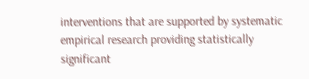interventions that are supported by systematic empirical research providing statistically significant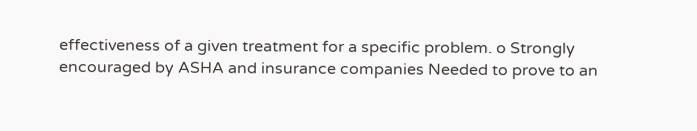effectiveness of a given treatment for a specific problem. o Strongly encouraged by ASHA and insurance companies Needed to prove to an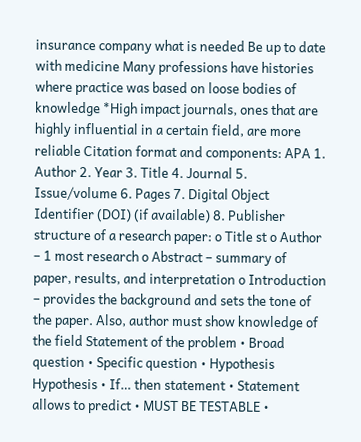insurance company what is needed Be up to date with medicine Many professions have histories where practice was based on loose bodies of knowledge *High impact journals, ones that are highly influential in a certain field, are more reliable Citation format and components: APA 1. Author 2. Year 3. Title 4. Journal 5. Issue/volume 6. Pages 7. Digital Object Identifier (DOI) (if available) 8. Publisher structure of a research paper: o Title st o Author – 1 most research o Abstract – summary of paper, results, and interpretation o Introduction – provides the background and sets the tone of the paper. Also, author must show knowledge of the field Statement of the problem • Broad question • Specific question • Hypothesis Hypothesis • If… then statement • Statement allows to predict • MUST BE TESTABLE •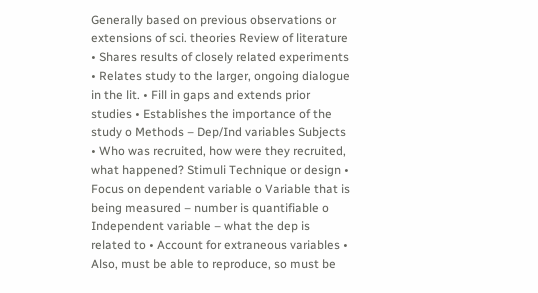Generally based on previous observations or extensions of sci. theories Review of literature • Shares results of closely related experiments • Relates study to the larger, ongoing dialogue in the lit. • Fill in gaps and extends prior studies • Establishes the importance of the study o Methods – Dep/Ind variables Subjects • Who was recruited, how were they recruited, what happened? Stimuli Technique or design • Focus on dependent variable o Variable that is being measured – number is quantifiable o Independent variable – what the dep is related to • Account for extraneous variables • Also, must be able to reproduce, so must be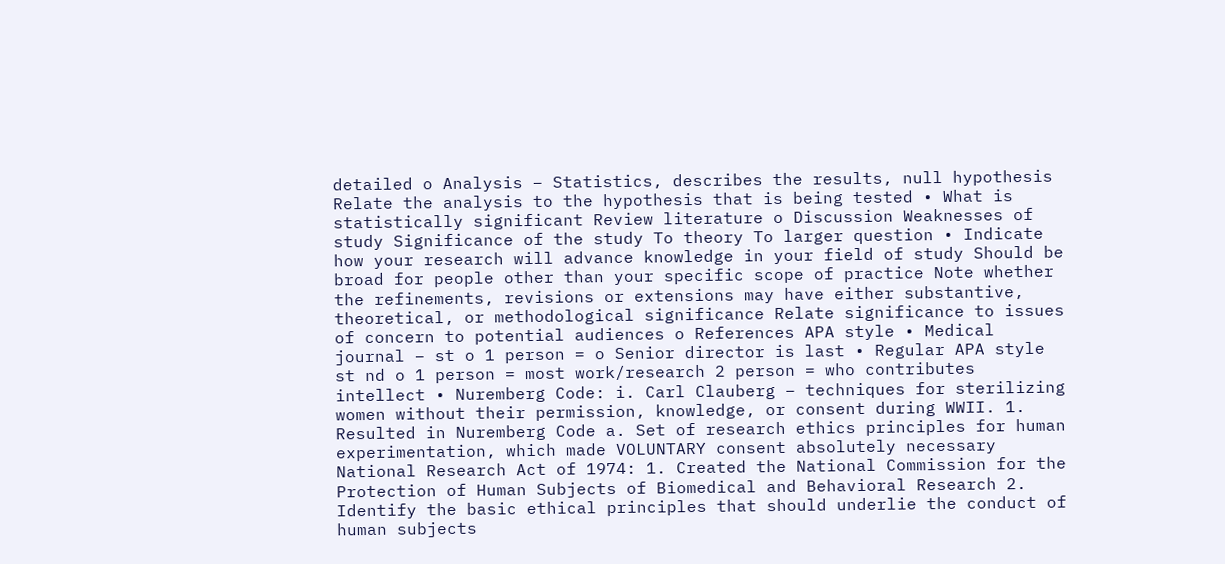detailed o Analysis – Statistics, describes the results, null hypothesis Relate the analysis to the hypothesis that is being tested • What is statistically significant Review literature o Discussion Weaknesses of study Significance of the study To theory To larger question • Indicate how your research will advance knowledge in your field of study Should be broad for people other than your specific scope of practice Note whether the refinements, revisions or extensions may have either substantive, theoretical, or methodological significance Relate significance to issues of concern to potential audiences o References APA style • Medical journal – st o 1 person = o Senior director is last • Regular APA style st nd o 1 person = most work/research 2 person = who contributes intellect • Nuremberg Code: i. Carl Clauberg – techniques for sterilizing women without their permission, knowledge, or consent during WWII. 1. Resulted in Nuremberg Code a. Set of research ethics principles for human experimentation, which made VOLUNTARY consent absolutely necessary National Research Act of 1974: 1. Created the National Commission for the Protection of Human Subjects of Biomedical and Behavioral Research 2. Identify the basic ethical principles that should underlie the conduct of human subjects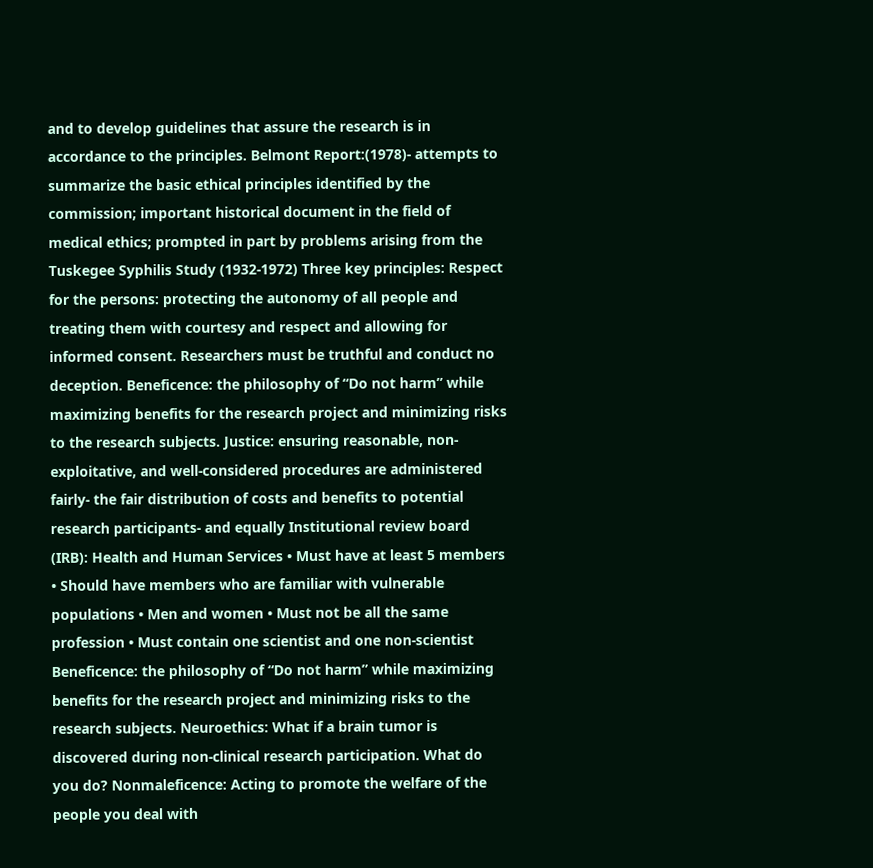and to develop guidelines that assure the research is in accordance to the principles. Belmont Report:(1978)- attempts to summarize the basic ethical principles identified by the commission; important historical document in the field of medical ethics; prompted in part by problems arising from the Tuskegee Syphilis Study (1932-1972) Three key principles: Respect for the persons: protecting the autonomy of all people and treating them with courtesy and respect and allowing for informed consent. Researchers must be truthful and conduct no deception. Beneficence: the philosophy of “Do not harm” while maximizing benefits for the research project and minimizing risks to the research subjects. Justice: ensuring reasonable, non-exploitative, and well-considered procedures are administered fairly- the fair distribution of costs and benefits to potential research participants- and equally Institutional review board (IRB): Health and Human Services • Must have at least 5 members • Should have members who are familiar with vulnerable populations • Men and women • Must not be all the same profession • Must contain one scientist and one non-scientist Beneficence: the philosophy of “Do not harm” while maximizing benefits for the research project and minimizing risks to the research subjects. Neuroethics: What if a brain tumor is discovered during non-clinical research participation. What do you do? Nonmaleficence: Acting to promote the welfare of the people you deal with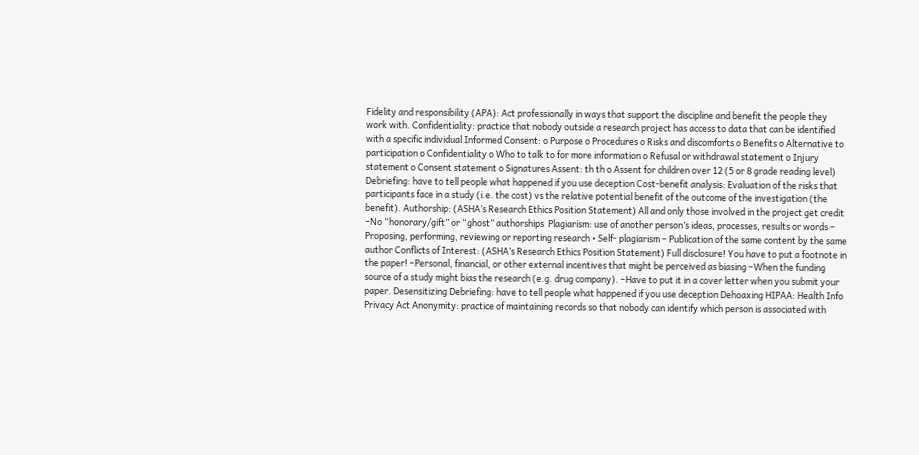Fidelity and responsibility (APA): Act professionally in ways that support the discipline and benefit the people they work with. Confidentiality: practice that nobody outside a research project has access to data that can be identified with a specific individual Informed Consent: o Purpose o Procedures o Risks and discomforts o Benefits o Alternative to participation o Confidentiality o Who to talk to for more information o Refusal or withdrawal statement o Injury statement o Consent statement o Signatures Assent: th th o Assent for children over 12 (5 or 8 grade reading level) Debriefing: have to tell people what happened if you use deception Cost-benefit analysis: Evaluation of the risks that participants face in a study (i.e. the cost) vs the relative potential benefit of the outcome of the investigation (the benefit). Authorship: (ASHA’s Research Ethics Position Statement) All and only those involved in the project get credit –No “honorary/gift” or “ghost” authorships  Plagiarism: use of another person’s ideas, processes, results or words – Proposing, performing, reviewing or reporting research • Self‐ plagiarism – Publication of the same content by the same author Conflicts of Interest: (ASHA’s Research Ethics Position Statement) Full disclosure! You have to put a footnote in the paper! –Personal, financial, or other external incentives that might be perceived as biasing –When the funding source of a study might bias the research (e.g. drug company). –Have to put it in a cover letter when you submit your paper. Desensitizing Debriefing: have to tell people what happened if you use deception Dehoaxing HIPAA: Health Info Privacy Act Anonymity: practice of maintaining records so that nobody can identify which person is associated with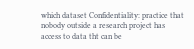which dataset Confidentiality: practice that nobody outside a research project has access to data tht can be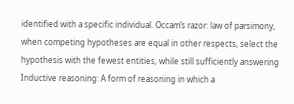identified with a specific individual. Occam’s razor: law of parsimony, when competing hypotheses are equal in other respects, select the hypothesis with the fewest entities, while still sufficiently answering Inductive reasoning: A form of reasoning in which a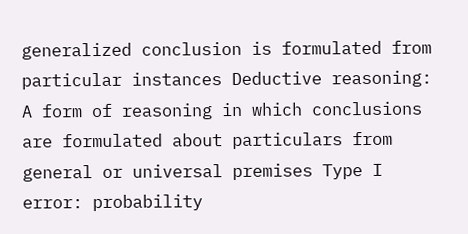generalized conclusion is formulated from particular instances Deductive reasoning: A form of reasoning in which conclusions are formulated about particulars from general or universal premises Type I error: probability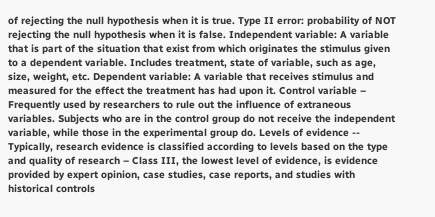of rejecting the null hypothesis when it is true. Type II error: probability of NOT rejecting the null hypothesis when it is false. Independent variable: A variable that is part of the situation that exist from which originates the stimulus given to a dependent variable. Includes treatment, state of variable, such as age, size, weight, etc. Dependent variable: A variable that receives stimulus and measured for the effect the treatment has had upon it. Control variable – Frequently used by researchers to rule out the influence of extraneous variables. Subjects who are in the control group do not receive the independent variable, while those in the experimental group do. Levels of evidence -- Typically, research evidence is classified according to levels based on the type and quality of research – Class III, the lowest level of evidence, is evidence provided by expert opinion, case studies, case reports, and studies with historical controls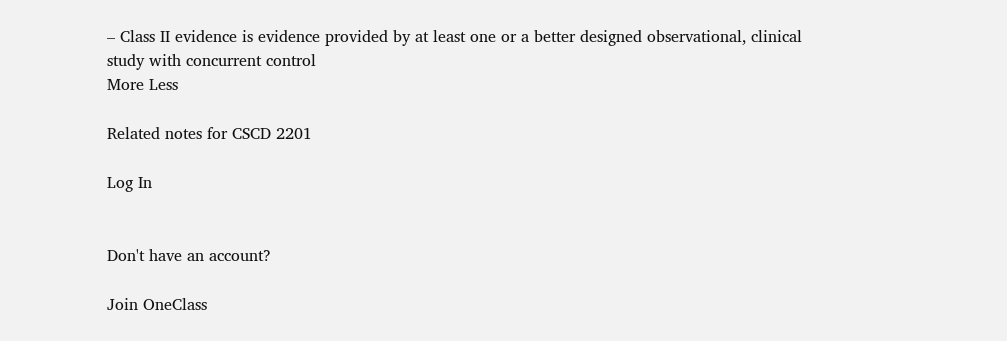– Class II evidence is evidence provided by at least one or a better designed observational, clinical study with concurrent control
More Less

Related notes for CSCD 2201

Log In


Don't have an account?

Join OneClass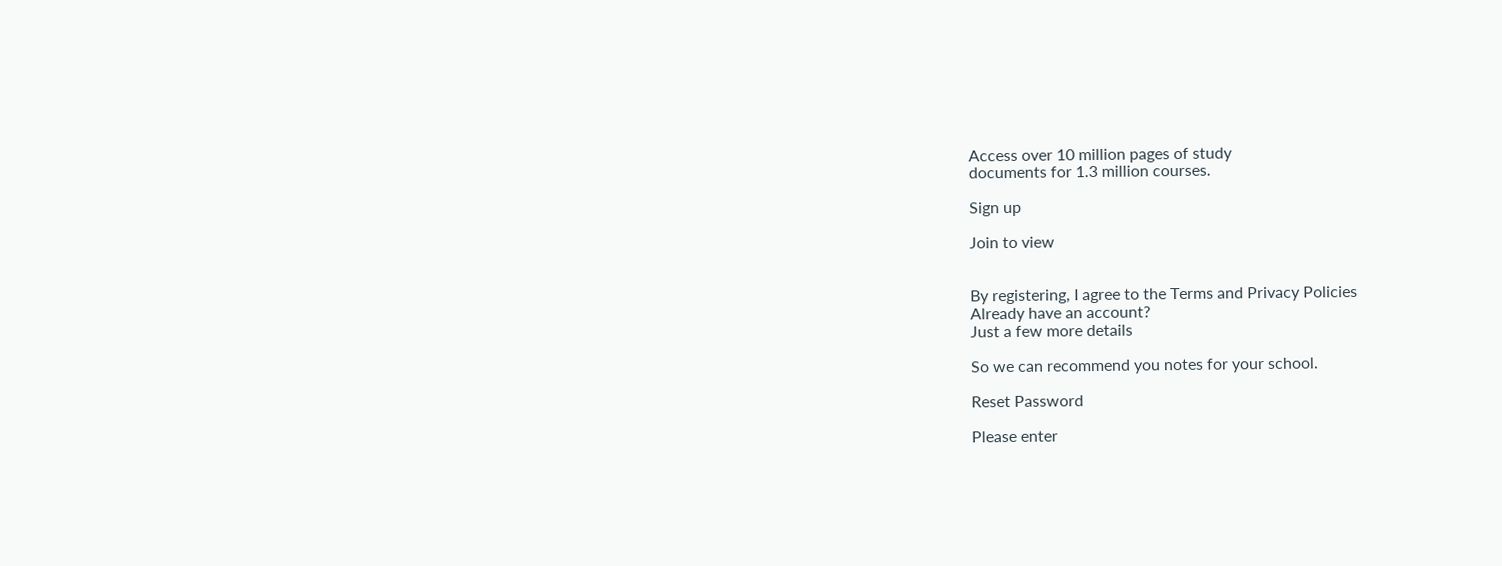Access over 10 million pages of study
documents for 1.3 million courses.

Sign up

Join to view


By registering, I agree to the Terms and Privacy Policies
Already have an account?
Just a few more details

So we can recommend you notes for your school.

Reset Password

Please enter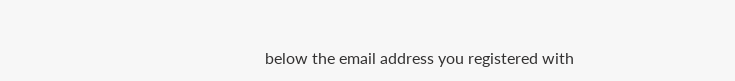below the email address you registered with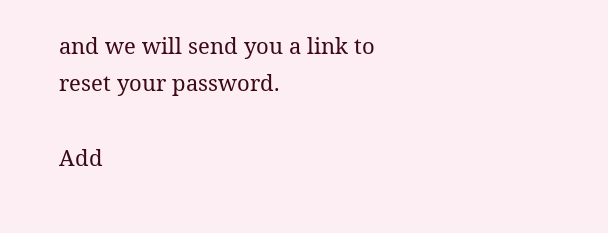and we will send you a link to reset your password.

Add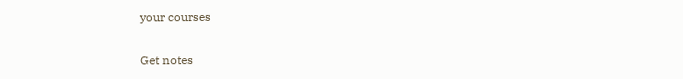your courses

Get notes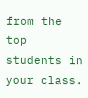from the top students in your class.